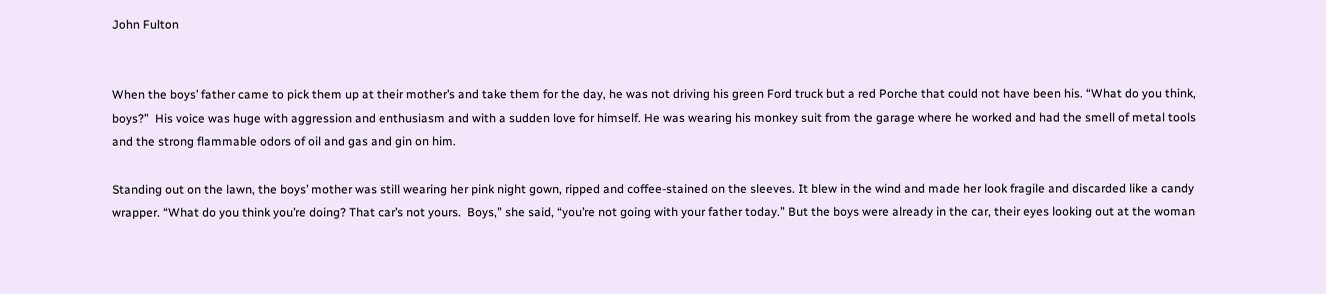John Fulton


When the boys’ father came to pick them up at their mother’s and take them for the day, he was not driving his green Ford truck but a red Porche that could not have been his. “What do you think, boys?”  His voice was huge with aggression and enthusiasm and with a sudden love for himself. He was wearing his monkey suit from the garage where he worked and had the smell of metal tools and the strong flammable odors of oil and gas and gin on him.

Standing out on the lawn, the boys’ mother was still wearing her pink night gown, ripped and coffee-stained on the sleeves. It blew in the wind and made her look fragile and discarded like a candy wrapper. “What do you think you’re doing? That car’s not yours.  Boys,” she said, “you’re not going with your father today.” But the boys were already in the car, their eyes looking out at the woman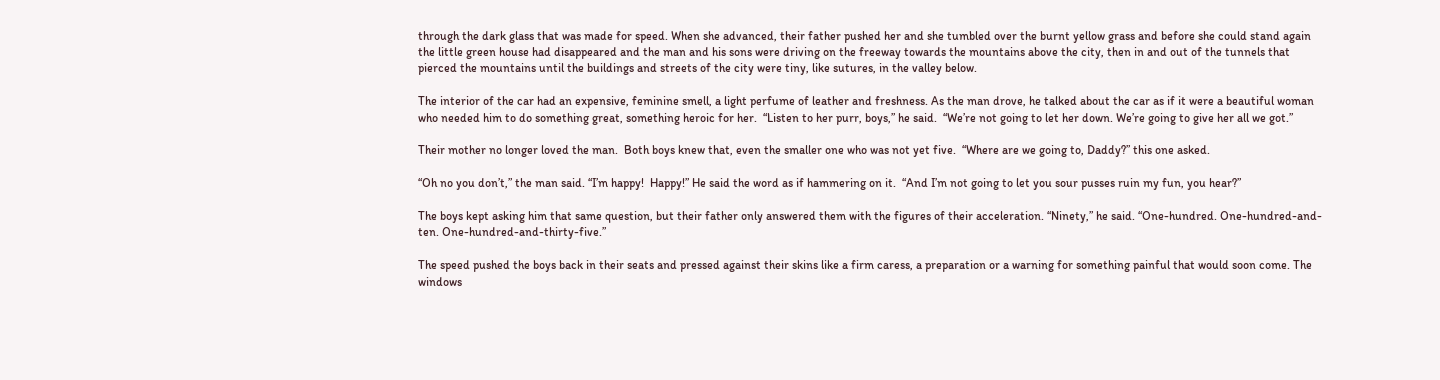through the dark glass that was made for speed. When she advanced, their father pushed her and she tumbled over the burnt yellow grass and before she could stand again the little green house had disappeared and the man and his sons were driving on the freeway towards the mountains above the city, then in and out of the tunnels that pierced the mountains until the buildings and streets of the city were tiny, like sutures, in the valley below.

The interior of the car had an expensive, feminine smell, a light perfume of leather and freshness. As the man drove, he talked about the car as if it were a beautiful woman who needed him to do something great, something heroic for her.  “Listen to her purr, boys,” he said.  “We’re not going to let her down. We’re going to give her all we got.”

Their mother no longer loved the man.  Both boys knew that, even the smaller one who was not yet five.  “Where are we going to, Daddy?” this one asked.

“Oh no you don’t,” the man said. “I’m happy!  Happy!” He said the word as if hammering on it.  “And I’m not going to let you sour pusses ruin my fun, you hear?”

The boys kept asking him that same question, but their father only answered them with the figures of their acceleration. “Ninety,” he said. “One-hundred. One-hundred-and-ten. One-hundred-and-thirty-five.”

The speed pushed the boys back in their seats and pressed against their skins like a firm caress, a preparation or a warning for something painful that would soon come. The windows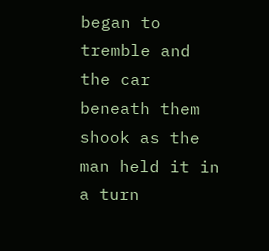began to tremble and the car beneath them shook as the man held it in a turn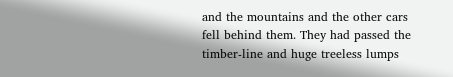and the mountains and the other cars fell behind them. They had passed the timber-line and huge treeless lumps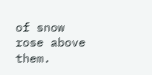of snow rose above them.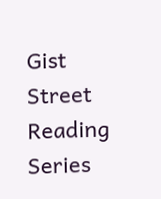Gist Street Reading Series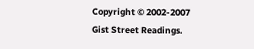Copyright © 2002-2007 Gist Street Readings.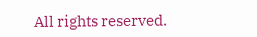All rights reserved.